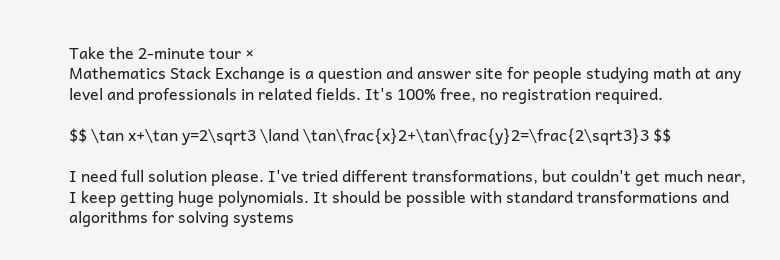Take the 2-minute tour ×
Mathematics Stack Exchange is a question and answer site for people studying math at any level and professionals in related fields. It's 100% free, no registration required.

$$ \tan x+\tan y=2\sqrt3 \land \tan\frac{x}2+\tan\frac{y}2=\frac{2\sqrt3}3 $$

I need full solution please. I've tried different transformations, but couldn't get much near, I keep getting huge polynomials. It should be possible with standard transformations and algorithms for solving systems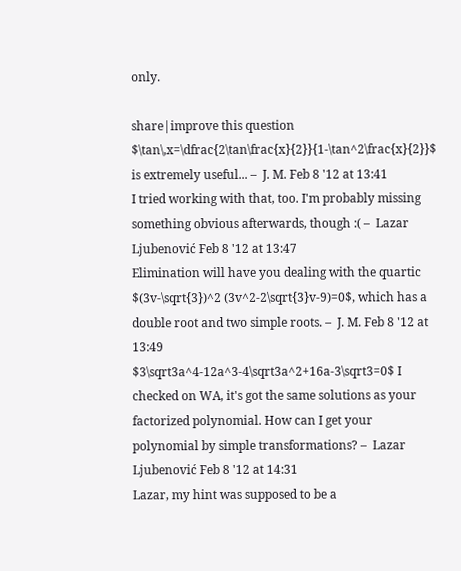only.

share|improve this question
$\tan\,x=\dfrac{2\tan\frac{x}{2}}{1-\tan^2\frac{x}{2}}$ is extremely useful... –  J. M. Feb 8 '12 at 13:41
I tried working with that, too. I'm probably missing something obvious afterwards, though :( –  Lazar Ljubenović Feb 8 '12 at 13:47
Elimination will have you dealing with the quartic $(3v-\sqrt{3})^2 (3v^2-2\sqrt{3}v-9)=0$, which has a double root and two simple roots. –  J. M. Feb 8 '12 at 13:49
$3\sqrt3a^4-12a^3-4\sqrt3a^2+16a-3\sqrt3=0$ I checked on WA, it's got the same solutions as your factorized polynomial. How can I get your polynomial by simple transformations? –  Lazar Ljubenović Feb 8 '12 at 14:31
Lazar, my hint was supposed to be a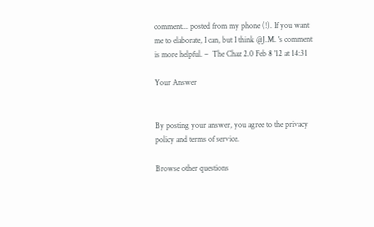comment... posted from my phone (!). If you want me to elaborate, I can, but I think @J.M. 's comment is more helpful. –  The Chaz 2.0 Feb 8 '12 at 14:31

Your Answer


By posting your answer, you agree to the privacy policy and terms of service.

Browse other questions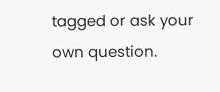tagged or ask your own question.